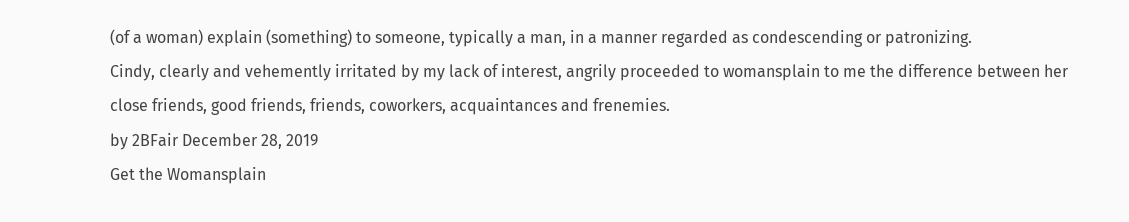(of a woman) explain (something) to someone, typically a man, in a manner regarded as condescending or patronizing.
Cindy, clearly and vehemently irritated by my lack of interest, angrily proceeded to womansplain to me the difference between her close friends, good friends, friends, coworkers, acquaintances and frenemies.
by 2BFair December 28, 2019
Get the Womansplain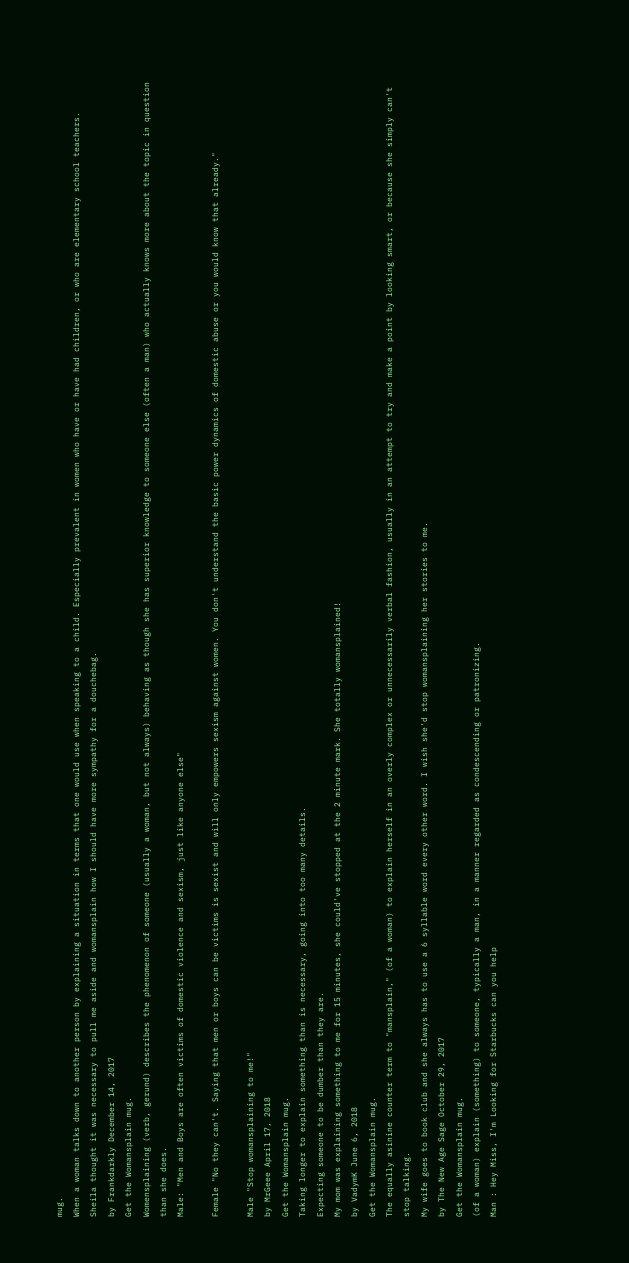mug.
When a woman talks down to another person by explaining a situation in terms that one would use when speaking to a child. Especially prevalent in women who have or have had children, or who are elementary school teachers.
Sheila thought it was necessary to pull me aside and womansplain how I should have more sympathy for a douchebag.
by Frankdarkly December 14, 2017
Get the Womansplain mug.
Womensplaining (verb, gerund) describes the phenomenon of someone (usually a woman, but not always) behaving as though she has superior knowledge to someone else (often a man) who actually knows more about the topic in question than she does.
Male: "Men and Boys are often victims of domestic violence and sexism, just like anyone else"

Female "No they can't. Saying that men or boys can be victims is sexist and will only empowers sexism against women. You don't understand the basic power dynamics of domestic abuse or you would know that already."

Male "Stop womansplaining to me!"
by MrGeee April 17, 2018
Get the Womansplain mug.
Taking longer to explain something than is necessary, going into too many details.
Expecting someone to be dumber than they are.
My mom was explaining something to me for 15 minutes, she could've stopped at the 2 minute mark. She totally womansplained!
by VadymK June 6, 2018
Get the Womansplain mug.
The equally asinine counter term to "mansplain," (of a woman) to explain herself in an overly complex or unnecessarily verbal fashion, usually in an attempt to try and make a point by looking smart, or because she simply can't stop talking.
My wife goes to book club and she always has to use a 6 syllable word every other word. I wish she'd stop womansplaining her stories to me.
by The New Age Sage October 29, 2017
Get the Womansplain mug.
(of a woman) explain (something) to someone, typically a man, in a manner regarded as condescending or patronizing.
Man : Hey Miss, I'm Looking for Starbucks can you help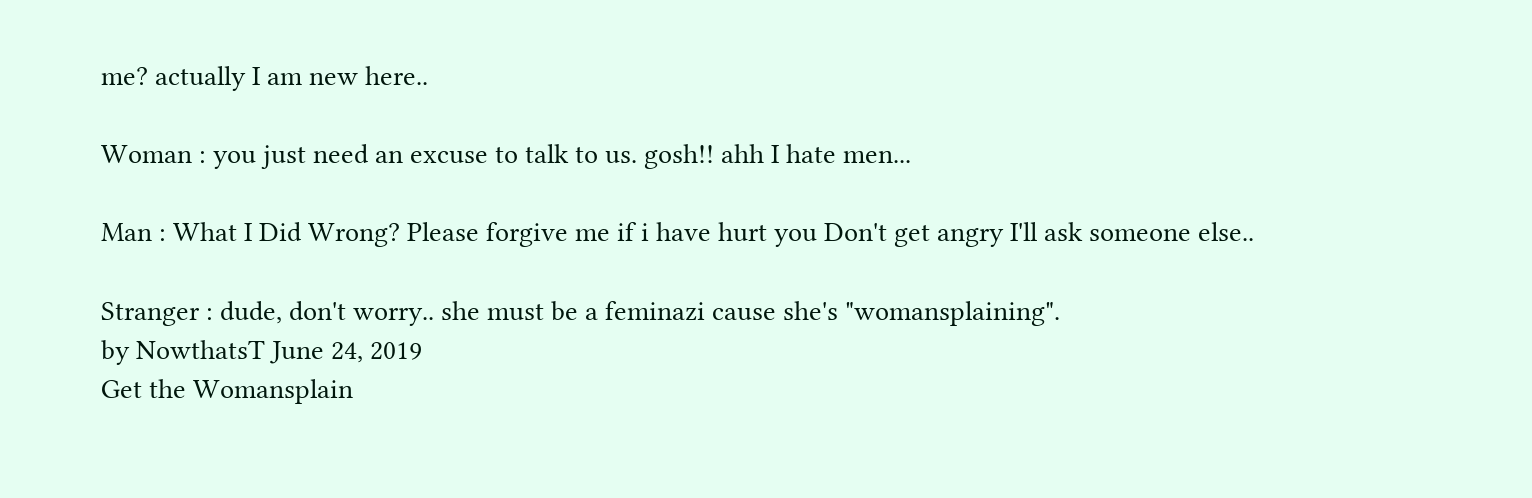me? actually I am new here..

Woman : you just need an excuse to talk to us. gosh!! ahh I hate men...

Man : What I Did Wrong? Please forgive me if i have hurt you Don't get angry I'll ask someone else..

Stranger : dude, don't worry.. she must be a feminazi cause she's "womansplaining".
by NowthatsT June 24, 2019
Get the Womansplain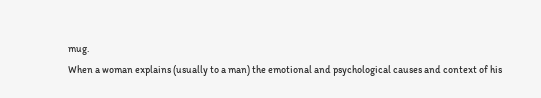mug.
When a woman explains (usually to a man) the emotional and psychological causes and context of his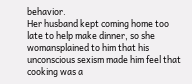behavior.
Her husband kept coming home too late to help make dinner, so she womansplained to him that his unconscious sexism made him feel that cooking was a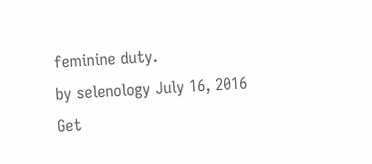feminine duty.
by selenology July 16, 2016
Get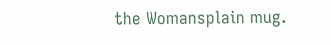the Womansplain mug.